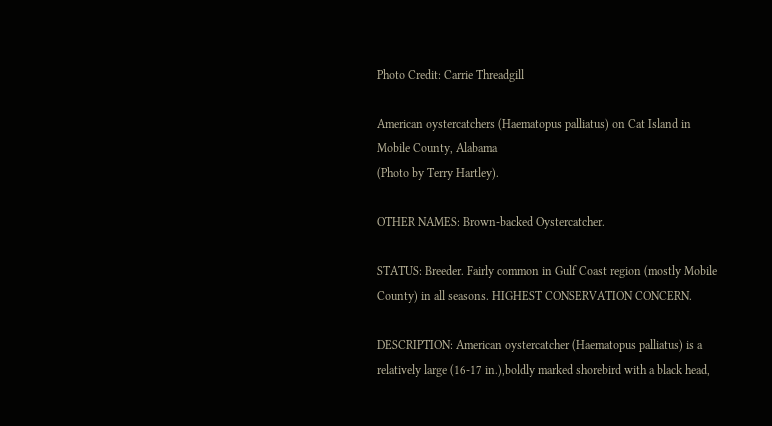Photo Credit: Carrie Threadgill

American oystercatchers (Haematopus palliatus) on Cat Island in Mobile County, Alabama
(Photo by Terry Hartley).

OTHER NAMES: Brown-backed Oystercatcher.

STATUS: Breeder. Fairly common in Gulf Coast region (mostly Mobile County) in all seasons. HIGHEST CONSERVATION CONCERN.

DESCRIPTION: American oystercatcher (Haematopus palliatus) is a relatively large (16-17 in.),boldly marked shorebird with a black head,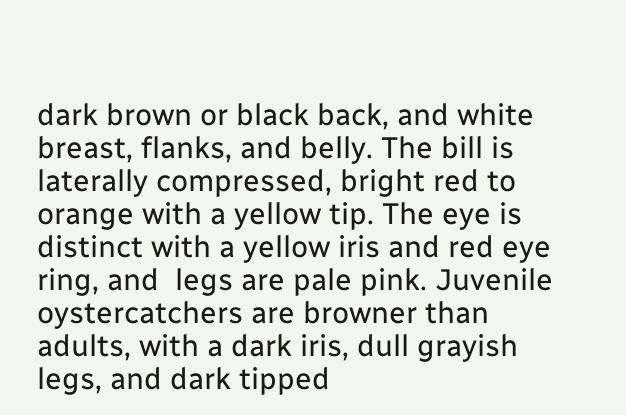dark brown or black back, and white breast, flanks, and belly. The bill is laterally compressed, bright red to orange with a yellow tip. The eye is distinct with a yellow iris and red eye ring, and  legs are pale pink. Juvenile oystercatchers are browner than adults, with a dark iris, dull grayish legs, and dark tipped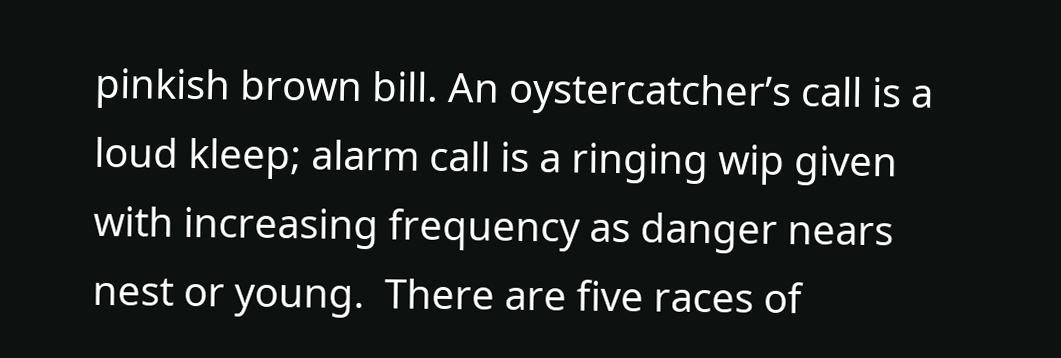pinkish brown bill. An oystercatcher’s call is a loud kleep; alarm call is a ringing wip given with increasing frequency as danger nears nest or young.  There are five races of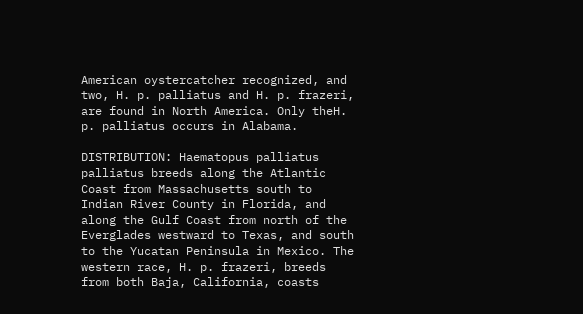American oystercatcher recognized, and two, H. p. palliatus and H. p. frazeri, are found in North America. Only theH. p. palliatus occurs in Alabama.

DISTRIBUTION: Haematopus palliatus palliatus breeds along the Atlantic Coast from Massachusetts south to Indian River County in Florida, and along the Gulf Coast from north of the Everglades westward to Texas, and south to the Yucatan Peninsula in Mexico. The western race, H. p. frazeri, breeds from both Baja, California, coasts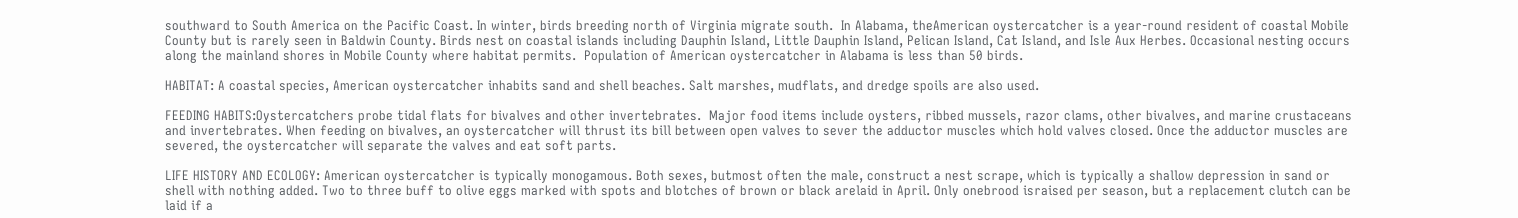southward to South America on the Pacific Coast. In winter, birds breeding north of Virginia migrate south.  In Alabama, theAmerican oystercatcher is a year-round resident of coastal Mobile County but is rarely seen in Baldwin County. Birds nest on coastal islands including Dauphin Island, Little Dauphin Island, Pelican Island, Cat Island, and Isle Aux Herbes. Occasional nesting occurs along the mainland shores in Mobile County where habitat permits.  Population of American oystercatcher in Alabama is less than 50 birds.

HABITAT: A coastal species, American oystercatcher inhabits sand and shell beaches. Salt marshes, mudflats, and dredge spoils are also used.

FEEDING HABITS:Oystercatchers probe tidal flats for bivalves and other invertebrates.  Major food items include oysters, ribbed mussels, razor clams, other bivalves, and marine crustaceans and invertebrates. When feeding on bivalves, an oystercatcher will thrust its bill between open valves to sever the adductor muscles which hold valves closed. Once the adductor muscles are severed, the oystercatcher will separate the valves and eat soft parts.

LIFE HISTORY AND ECOLOGY: American oystercatcher is typically monogamous. Both sexes, butmost often the male, construct a nest scrape, which is typically a shallow depression in sand or shell with nothing added. Two to three buff to olive eggs marked with spots and blotches of brown or black arelaid in April. Only onebrood israised per season, but a replacement clutch can be laid if a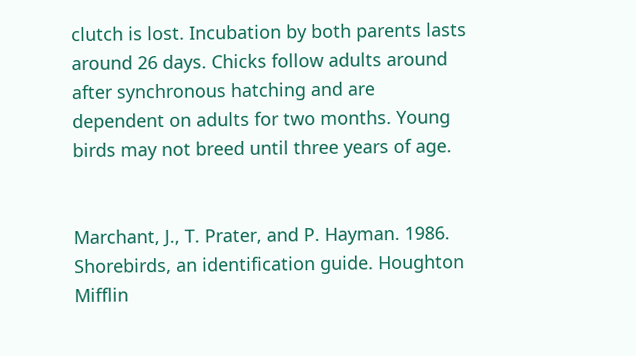clutch is lost. Incubation by both parents lasts around 26 days. Chicks follow adults around after synchronous hatching and are dependent on adults for two months. Young birds may not breed until three years of age.


Marchant, J., T. Prater, and P. Hayman. 1986. Shorebirds, an identification guide. Houghton Mifflin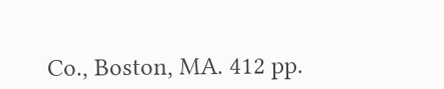Co., Boston, MA. 412 pp.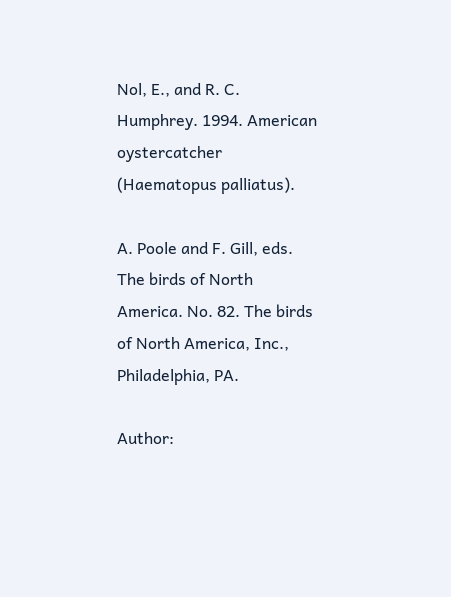Nol, E., and R. C. Humphrey. 1994. American oystercatcher (Haematopus palliatus).

A. Poole and F. Gill, eds. The birds of North America. No. 82. The birds of North America, Inc., Philadelphia, PA.

Author: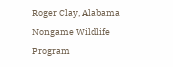Roger Clay, Alabama Nongame Wildlife Program